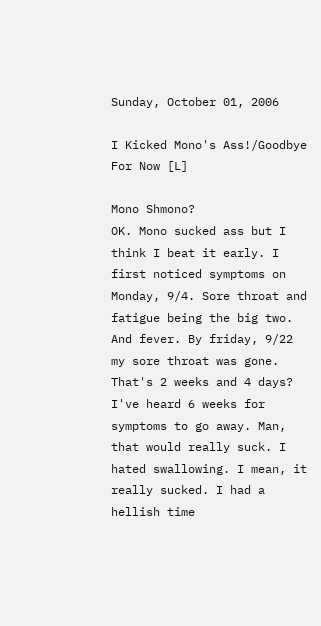Sunday, October 01, 2006

I Kicked Mono's Ass!/Goodbye For Now [L]

Mono Shmono?
OK. Mono sucked ass but I think I beat it early. I first noticed symptoms on Monday, 9/4. Sore throat and fatigue being the big two. And fever. By friday, 9/22 my sore throat was gone. That's 2 weeks and 4 days? I've heard 6 weeks for symptoms to go away. Man, that would really suck. I hated swallowing. I mean, it really sucked. I had a hellish time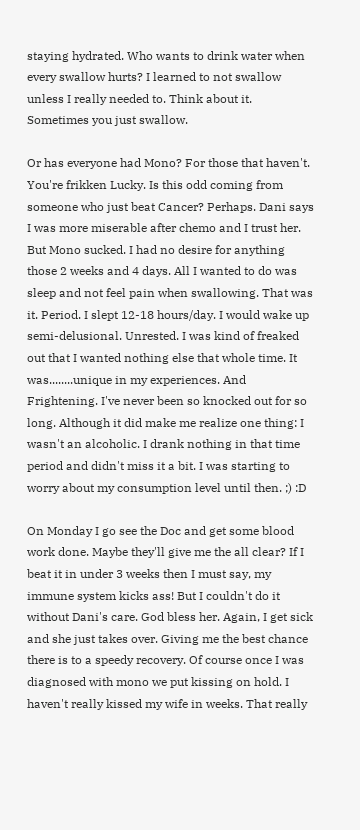staying hydrated. Who wants to drink water when every swallow hurts? I learned to not swallow unless I really needed to. Think about it. Sometimes you just swallow.

Or has everyone had Mono? For those that haven't. You're frikken Lucky. Is this odd coming from someone who just beat Cancer? Perhaps. Dani says I was more miserable after chemo and I trust her. But Mono sucked. I had no desire for anything those 2 weeks and 4 days. All I wanted to do was sleep and not feel pain when swallowing. That was it. Period. I slept 12-18 hours/day. I would wake up semi-delusional. Unrested. I was kind of freaked out that I wanted nothing else that whole time. It was........unique in my experiences. And Frightening. I've never been so knocked out for so long. Although it did make me realize one thing: I wasn't an alcoholic. I drank nothing in that time period and didn't miss it a bit. I was starting to worry about my consumption level until then. ;) :D

On Monday I go see the Doc and get some blood work done. Maybe they'll give me the all clear? If I beat it in under 3 weeks then I must say, my immune system kicks ass! But I couldn't do it without Dani's care. God bless her. Again, I get sick and she just takes over. Giving me the best chance there is to a speedy recovery. Of course once I was diagnosed with mono we put kissing on hold. I haven't really kissed my wife in weeks. That really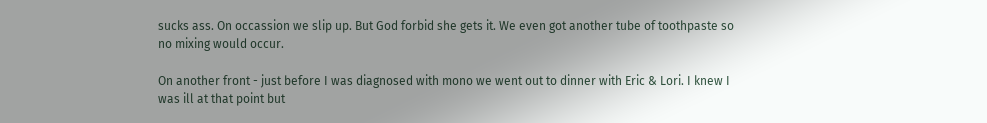sucks ass. On occassion we slip up. But God forbid she gets it. We even got another tube of toothpaste so no mixing would occur.

On another front - just before I was diagnosed with mono we went out to dinner with Eric & Lori. I knew I was ill at that point but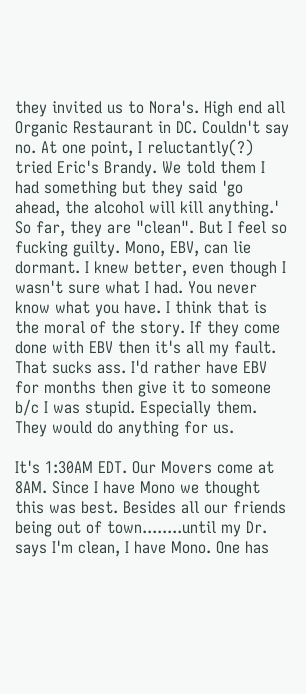they invited us to Nora's. High end all Organic Restaurant in DC. Couldn't say no. At one point, I reluctantly(?) tried Eric's Brandy. We told them I had something but they said 'go ahead, the alcohol will kill anything.' So far, they are "clean". But I feel so fucking guilty. Mono, EBV, can lie dormant. I knew better, even though I wasn't sure what I had. You never know what you have. I think that is the moral of the story. If they come done with EBV then it's all my fault. That sucks ass. I'd rather have EBV for months then give it to someone b/c I was stupid. Especially them. They would do anything for us.

It's 1:30AM EDT. Our Movers come at 8AM. Since I have Mono we thought this was best. Besides all our friends being out of town........until my Dr. says I'm clean, I have Mono. One has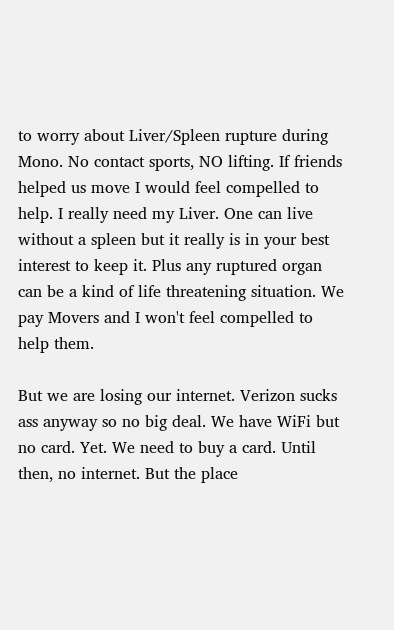to worry about Liver/Spleen rupture during Mono. No contact sports, NO lifting. If friends helped us move I would feel compelled to help. I really need my Liver. One can live without a spleen but it really is in your best interest to keep it. Plus any ruptured organ can be a kind of life threatening situation. We pay Movers and I won't feel compelled to help them.

But we are losing our internet. Verizon sucks ass anyway so no big deal. We have WiFi but no card. Yet. We need to buy a card. Until then, no internet. But the place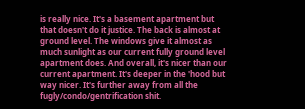is really nice. It's a basement apartment but that doesn't do it justice. The back is almost at ground level. The windows give it almost as much sunlight as our current fully ground level apartment does. And overall, it's nicer than our current apartment. It's deeper in the 'hood but way nicer. It's further away from all the fugly/condo/gentrification shit.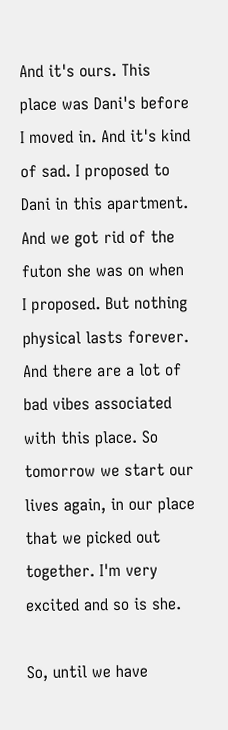And it's ours. This place was Dani's before I moved in. And it's kind of sad. I proposed to Dani in this apartment. And we got rid of the futon she was on when I proposed. But nothing physical lasts forever. And there are a lot of bad vibes associated with this place. So tomorrow we start our lives again, in our place that we picked out together. I'm very excited and so is she.

So, until we have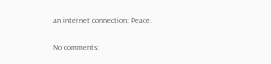an internet connection: Peace.

No comments: